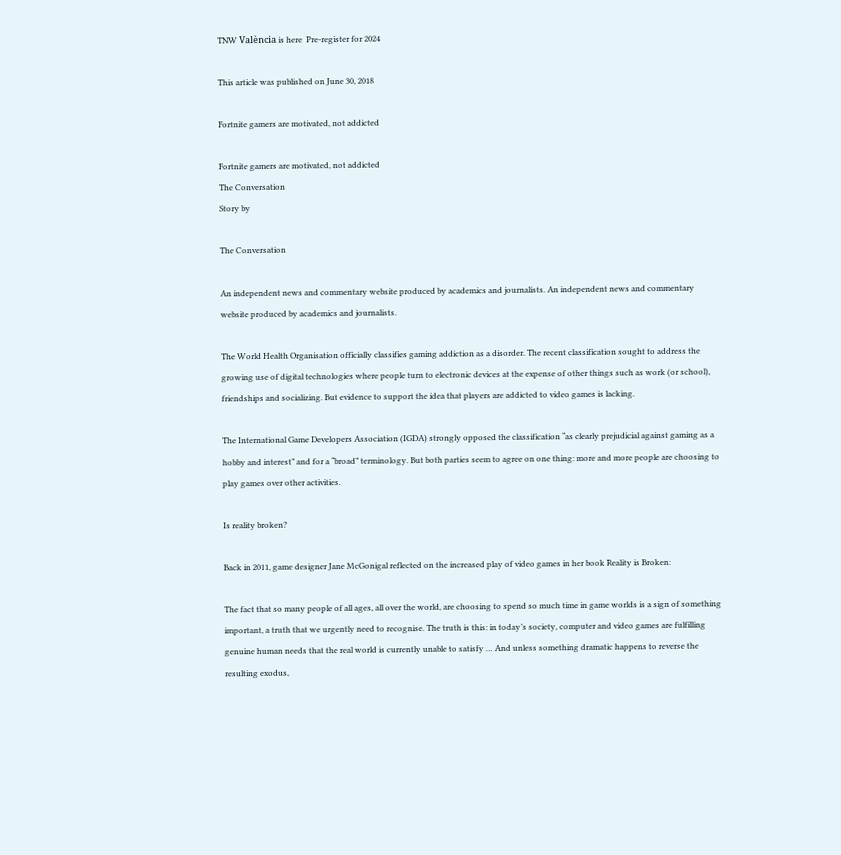TNW València is here  Pre-register for 2024

This article was published on June 30, 2018

Fortnite gamers are motivated, not addicted

Fortnite gamers are motivated, not addicted
The Conversation
Story by

The Conversation

An independent news and commentary website produced by academics and journalists. An independent news and commentary website produced by academics and journalists.

The World Health Organisation officially classifies gaming addiction as a disorder. The recent classification sought to address the growing use of digital technologies where people turn to electronic devices at the expense of other things such as work (or school), friendships and socializing. But evidence to support the idea that players are addicted to video games is lacking.

The International Game Developers Association (IGDA) strongly opposed the classification “as clearly prejudicial against gaming as a hobby and interest” and for a “broad” terminology. But both parties seem to agree on one thing: more and more people are choosing to play games over other activities.

Is reality broken?

Back in 2011, game designer Jane McGonigal reflected on the increased play of video games in her book Reality is Broken:

The fact that so many people of all ages, all over the world, are choosing to spend so much time in game worlds is a sign of something important, a truth that we urgently need to recognise. The truth is this: in today’s society, computer and video games are fulfilling genuine human needs that the real world is currently unable to satisfy … And unless something dramatic happens to reverse the resulting exodus,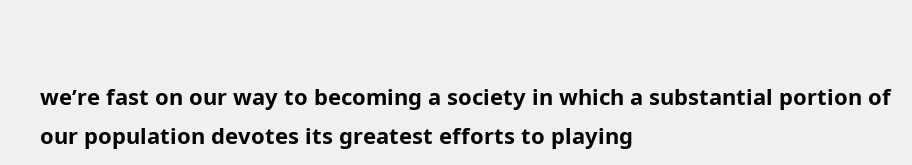we’re fast on our way to becoming a society in which a substantial portion of our population devotes its greatest efforts to playing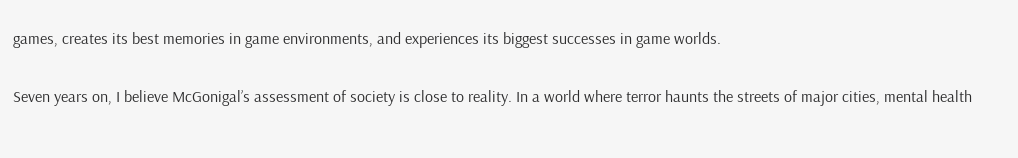games, creates its best memories in game environments, and experiences its biggest successes in game worlds.

Seven years on, I believe McGonigal’s assessment of society is close to reality. In a world where terror haunts the streets of major cities, mental health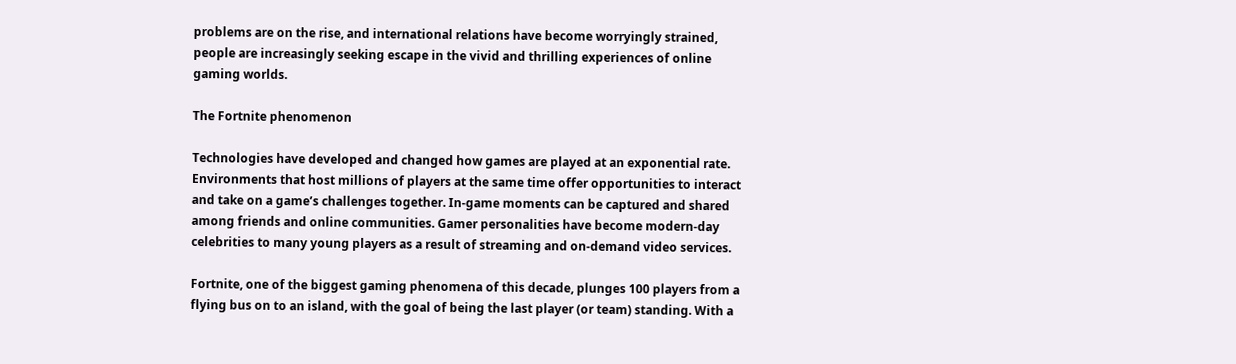problems are on the rise, and international relations have become worryingly strained, people are increasingly seeking escape in the vivid and thrilling experiences of online gaming worlds.

The Fortnite phenomenon

Technologies have developed and changed how games are played at an exponential rate. Environments that host millions of players at the same time offer opportunities to interact and take on a game’s challenges together. In-game moments can be captured and shared among friends and online communities. Gamer personalities have become modern-day celebrities to many young players as a result of streaming and on-demand video services.

Fortnite, one of the biggest gaming phenomena of this decade, plunges 100 players from a flying bus on to an island, with the goal of being the last player (or team) standing. With a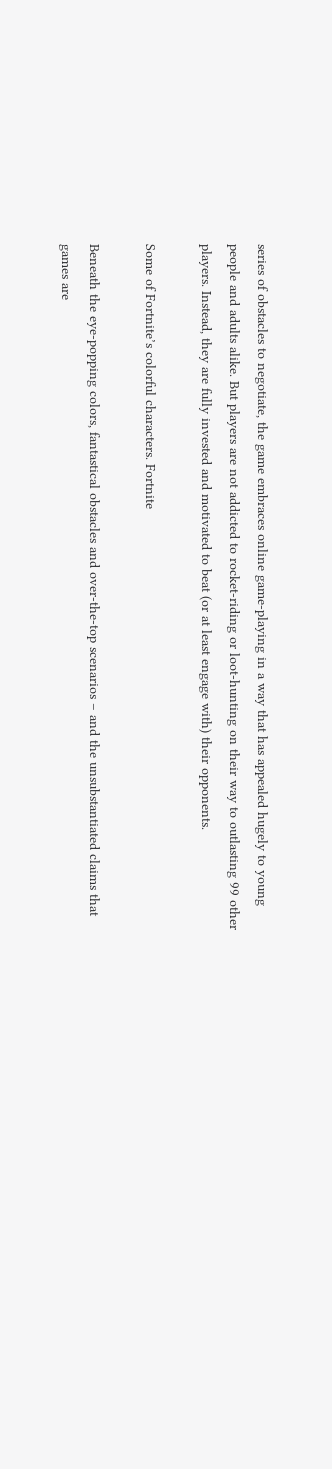series of obstacles to negotiate, the game embraces online game-playing in a way that has appealed hugely to young people and adults alike. But players are not addicted to rocket-riding or loot-hunting on their way to outlasting 99 other players. Instead, they are fully invested and motivated to beat (or at least engage with) their opponents.

Some of Fortnite’s colorful characters. Fortnite

Beneath the eye-popping colors, fantastical obstacles and over-the-top scenarios – and the unsubstantiated claims that games are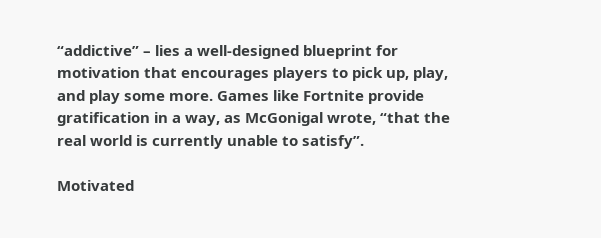“addictive” – lies a well-designed blueprint for motivation that encourages players to pick up, play, and play some more. Games like Fortnite provide gratification in a way, as McGonigal wrote, “that the real world is currently unable to satisfy”.

Motivated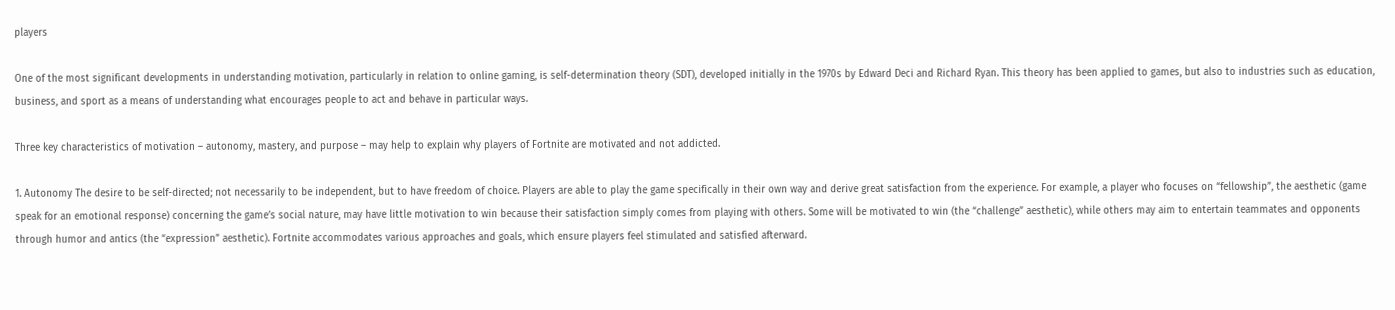players

One of the most significant developments in understanding motivation, particularly in relation to online gaming, is self-determination theory (SDT), developed initially in the 1970s by Edward Deci and Richard Ryan. This theory has been applied to games, but also to industries such as education, business, and sport as a means of understanding what encourages people to act and behave in particular ways.

Three key characteristics of motivation – autonomy, mastery, and purpose – may help to explain why players of Fortnite are motivated and not addicted.

1. Autonomy The desire to be self-directed; not necessarily to be independent, but to have freedom of choice. Players are able to play the game specifically in their own way and derive great satisfaction from the experience. For example, a player who focuses on “fellowship”, the aesthetic (game speak for an emotional response) concerning the game’s social nature, may have little motivation to win because their satisfaction simply comes from playing with others. Some will be motivated to win (the “challenge” aesthetic), while others may aim to entertain teammates and opponents through humor and antics (the “expression” aesthetic). Fortnite accommodates various approaches and goals, which ensure players feel stimulated and satisfied afterward.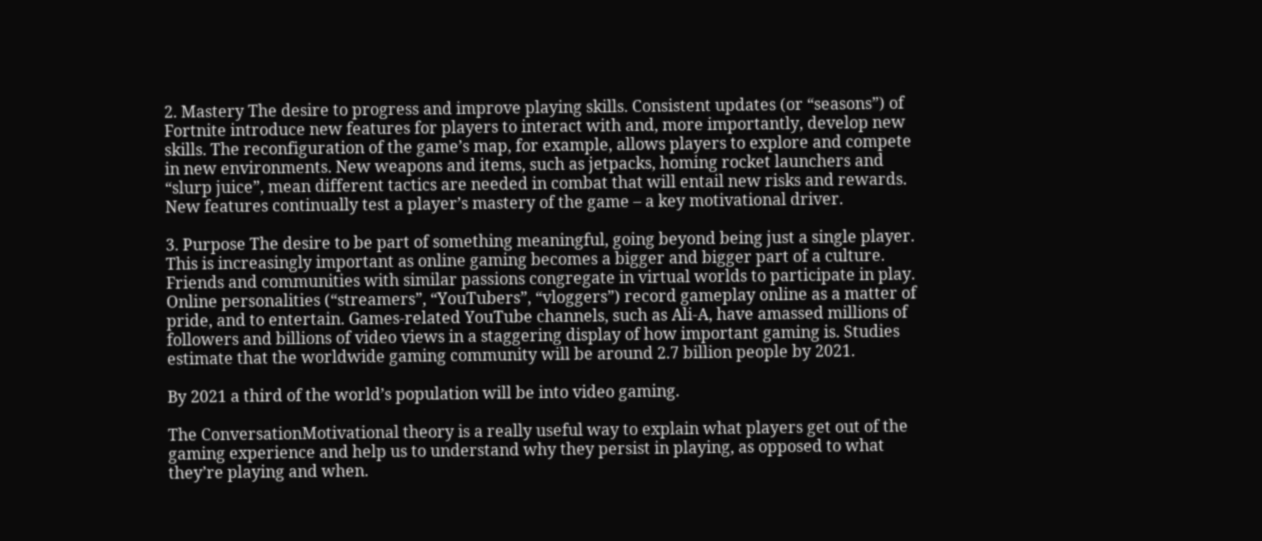2. Mastery The desire to progress and improve playing skills. Consistent updates (or “seasons”) of Fortnite introduce new features for players to interact with and, more importantly, develop new skills. The reconfiguration of the game’s map, for example, allows players to explore and compete in new environments. New weapons and items, such as jetpacks, homing rocket launchers and “slurp juice”, mean different tactics are needed in combat that will entail new risks and rewards. New features continually test a player’s mastery of the game – a key motivational driver.

3. Purpose The desire to be part of something meaningful, going beyond being just a single player. This is increasingly important as online gaming becomes a bigger and bigger part of a culture. Friends and communities with similar passions congregate in virtual worlds to participate in play. Online personalities (“streamers”, “YouTubers”, “vloggers”) record gameplay online as a matter of pride, and to entertain. Games-related YouTube channels, such as Ali-A, have amassed millions of followers and billions of video views in a staggering display of how important gaming is. Studies estimate that the worldwide gaming community will be around 2.7 billion people by 2021.

By 2021 a third of the world’s population will be into video gaming.

The ConversationMotivational theory is a really useful way to explain what players get out of the gaming experience and help us to understand why they persist in playing, as opposed to what they’re playing and when.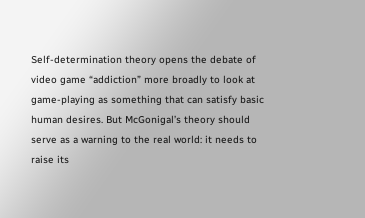Self-determination theory opens the debate of video game “addiction” more broadly to look at game-playing as something that can satisfy basic human desires. But McGonigal’s theory should serve as a warning to the real world: it needs to raise its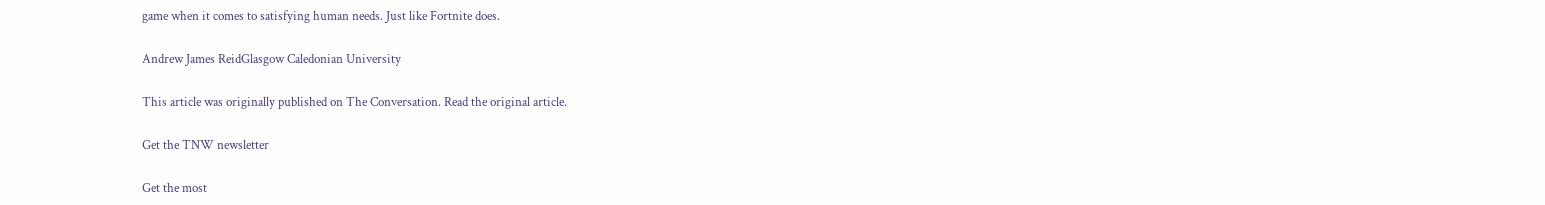game when it comes to satisfying human needs. Just like Fortnite does.

Andrew James ReidGlasgow Caledonian University

This article was originally published on The Conversation. Read the original article.

Get the TNW newsletter

Get the most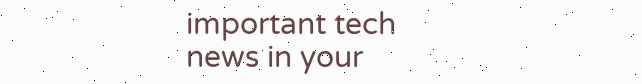important tech news in your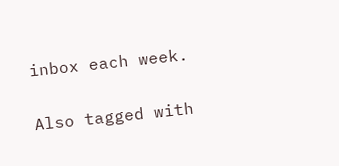inbox each week.

Also tagged with